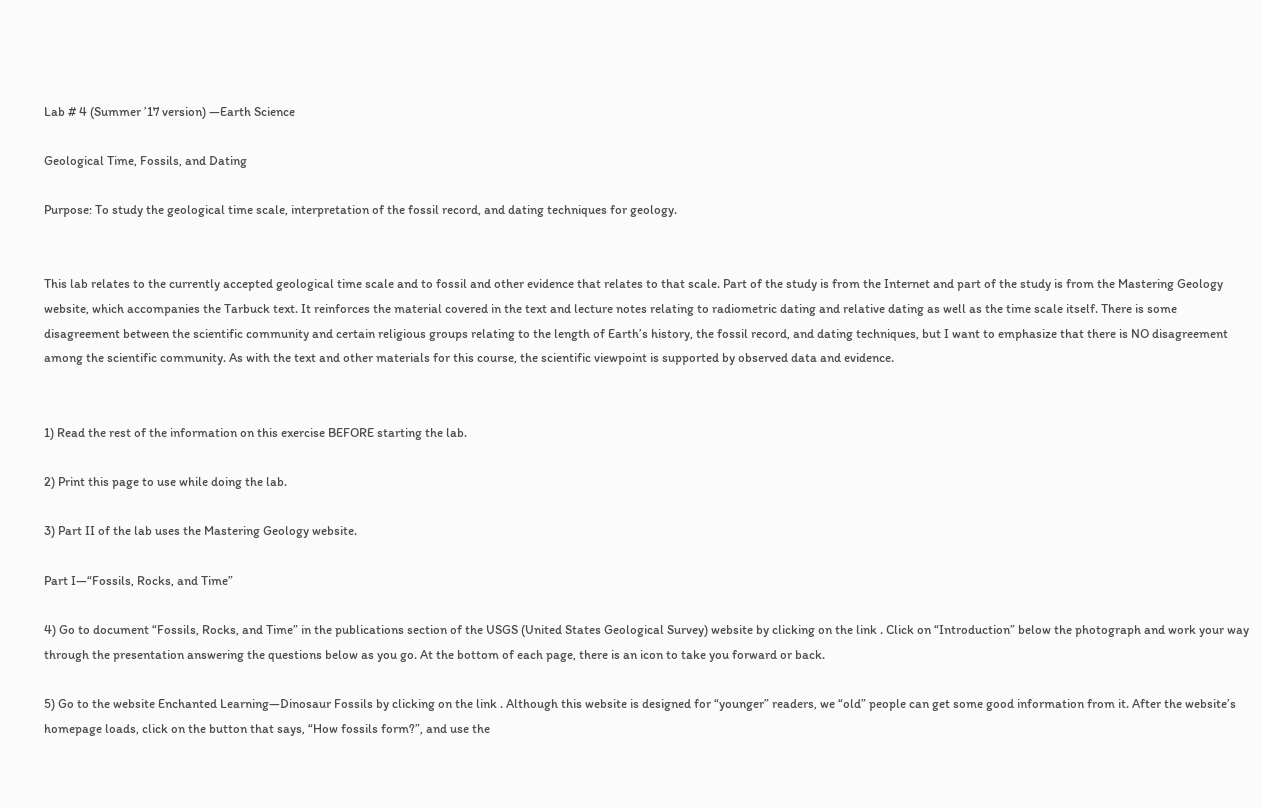Lab # 4 (Summer ’17 version) —Earth Science

Geological Time, Fossils, and Dating

Purpose: To study the geological time scale, interpretation of the fossil record, and dating techniques for geology.


This lab relates to the currently accepted geological time scale and to fossil and other evidence that relates to that scale. Part of the study is from the Internet and part of the study is from the Mastering Geology website, which accompanies the Tarbuck text. It reinforces the material covered in the text and lecture notes relating to radiometric dating and relative dating as well as the time scale itself. There is some disagreement between the scientific community and certain religious groups relating to the length of Earth’s history, the fossil record, and dating techniques, but I want to emphasize that there is NO disagreement among the scientific community. As with the text and other materials for this course, the scientific viewpoint is supported by observed data and evidence.


1) Read the rest of the information on this exercise BEFORE starting the lab.

2) Print this page to use while doing the lab.

3) Part II of the lab uses the Mastering Geology website.

Part I—“Fossils, Rocks, and Time”

4) Go to document “Fossils, Rocks, and Time” in the publications section of the USGS (United States Geological Survey) website by clicking on the link . Click on “Introduction” below the photograph and work your way through the presentation answering the questions below as you go. At the bottom of each page, there is an icon to take you forward or back.

5) Go to the website Enchanted Learning—Dinosaur Fossils by clicking on the link . Although this website is designed for “younger” readers, we “old” people can get some good information from it. After the website’s homepage loads, click on the button that says, “How fossils form?”, and use the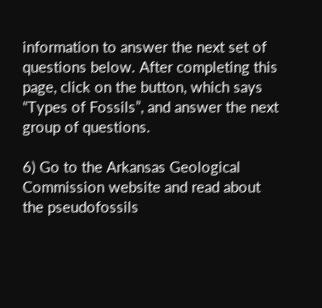information to answer the next set of questions below. After completing this page, click on the button, which says “Types of Fossils”, and answer the next group of questions.

6) Go to the Arkansas Geological Commission website and read about the pseudofossils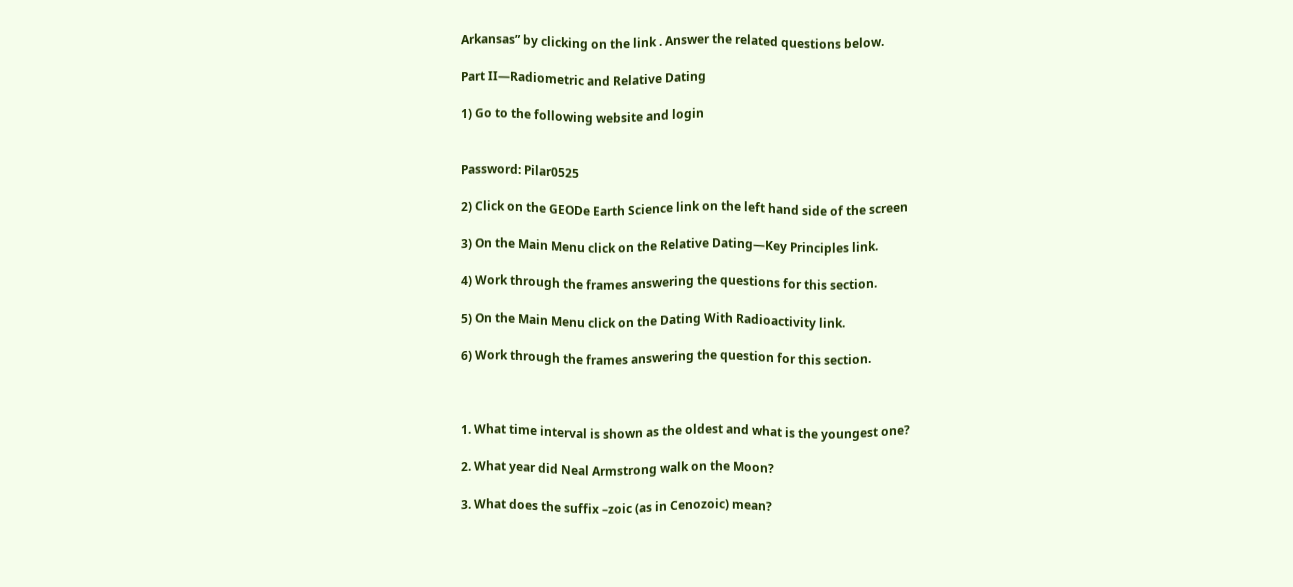Arkansas” by clicking on the link . Answer the related questions below.

Part II—Radiometric and Relative Dating

1) Go to the following website and login


Password: Pilar0525

2) Click on the GEODe Earth Science link on the left hand side of the screen

3) On the Main Menu click on the Relative Dating—Key Principles link.

4) Work through the frames answering the questions for this section.

5) On the Main Menu click on the Dating With Radioactivity link.

6) Work through the frames answering the question for this section.



1. What time interval is shown as the oldest and what is the youngest one?

2. What year did Neal Armstrong walk on the Moon?

3. What does the suffix –zoic (as in Cenozoic) mean?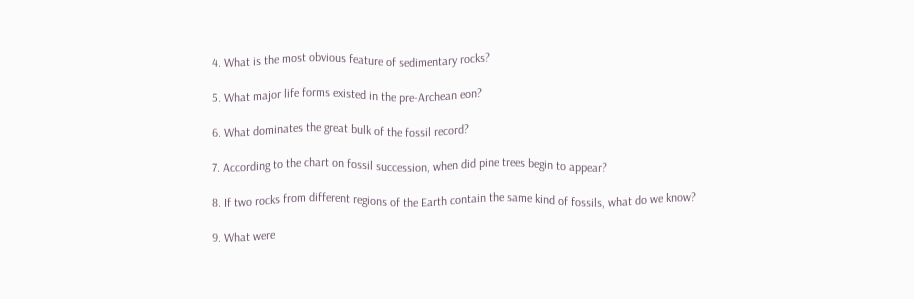4. What is the most obvious feature of sedimentary rocks?

5. What major life forms existed in the pre-Archean eon?

6. What dominates the great bulk of the fossil record?

7. According to the chart on fossil succession, when did pine trees begin to appear?

8. If two rocks from different regions of the Earth contain the same kind of fossils, what do we know?

9. What were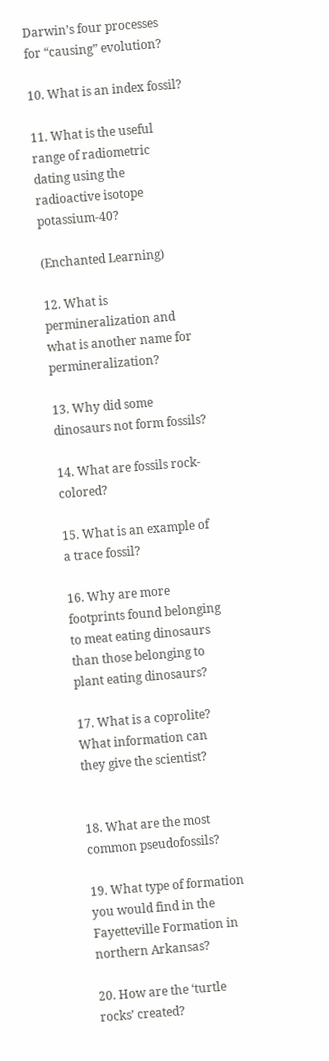Darwin’s four processes for “causing” evolution?

10. What is an index fossil?

11. What is the useful range of radiometric dating using the radioactive isotope potassium-40?

(Enchanted Learning)

12. What is permineralization and what is another name for permineralization?

13. Why did some dinosaurs not form fossils?

14. What are fossils rock-colored?

15. What is an example of a trace fossil?

16. Why are more footprints found belonging to meat eating dinosaurs than those belonging to plant eating dinosaurs?

17. What is a coprolite? What information can they give the scientist?


18. What are the most common pseudofossils?

19. What type of formation you would find in the Fayetteville Formation in northern Arkansas?

20. How are the ‘turtle rocks’ created?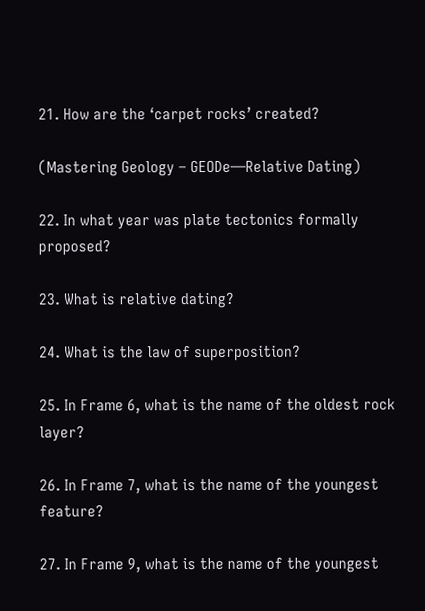21. How are the ‘carpet rocks’ created?

(Mastering Geology – GEODe—Relative Dating)

22. In what year was plate tectonics formally proposed?

23. What is relative dating?

24. What is the law of superposition?

25. In Frame 6, what is the name of the oldest rock layer?

26. In Frame 7, what is the name of the youngest feature?

27. In Frame 9, what is the name of the youngest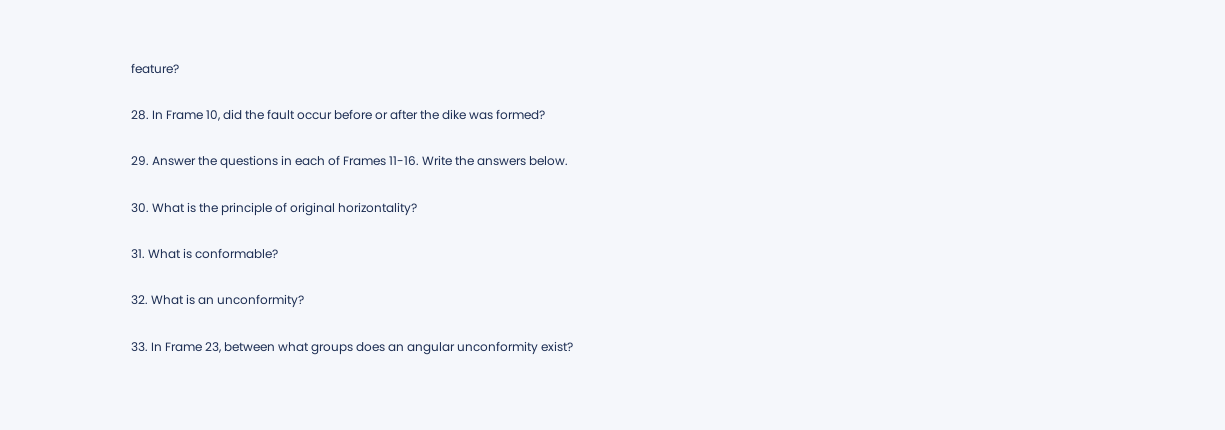feature?

28. In Frame 10, did the fault occur before or after the dike was formed?

29. Answer the questions in each of Frames 11-16. Write the answers below.

30. What is the principle of original horizontality?

31. What is conformable?

32. What is an unconformity?

33. In Frame 23, between what groups does an angular unconformity exist?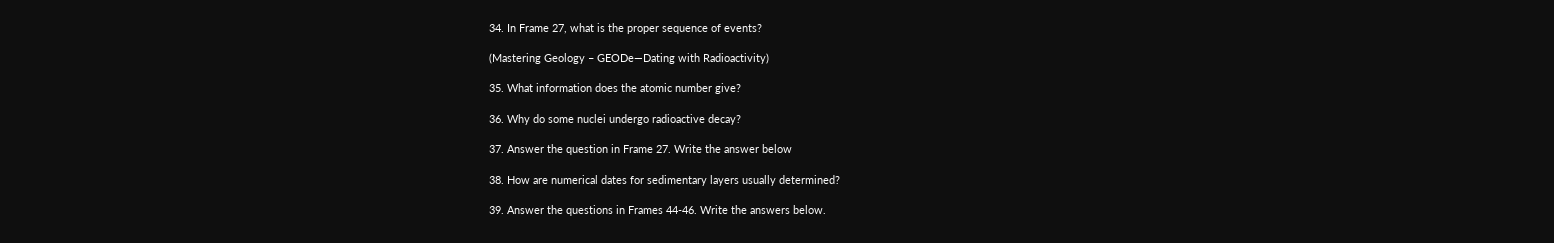34. In Frame 27, what is the proper sequence of events?

(Mastering Geology – GEODe—Dating with Radioactivity)

35. What information does the atomic number give?

36. Why do some nuclei undergo radioactive decay?

37. Answer the question in Frame 27. Write the answer below

38. How are numerical dates for sedimentary layers usually determined?

39. Answer the questions in Frames 44-46. Write the answers below.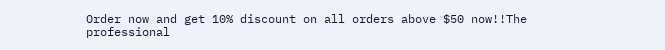Order now and get 10% discount on all orders above $50 now!!The professional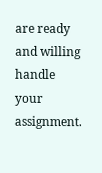are ready and willing handle your assignment.